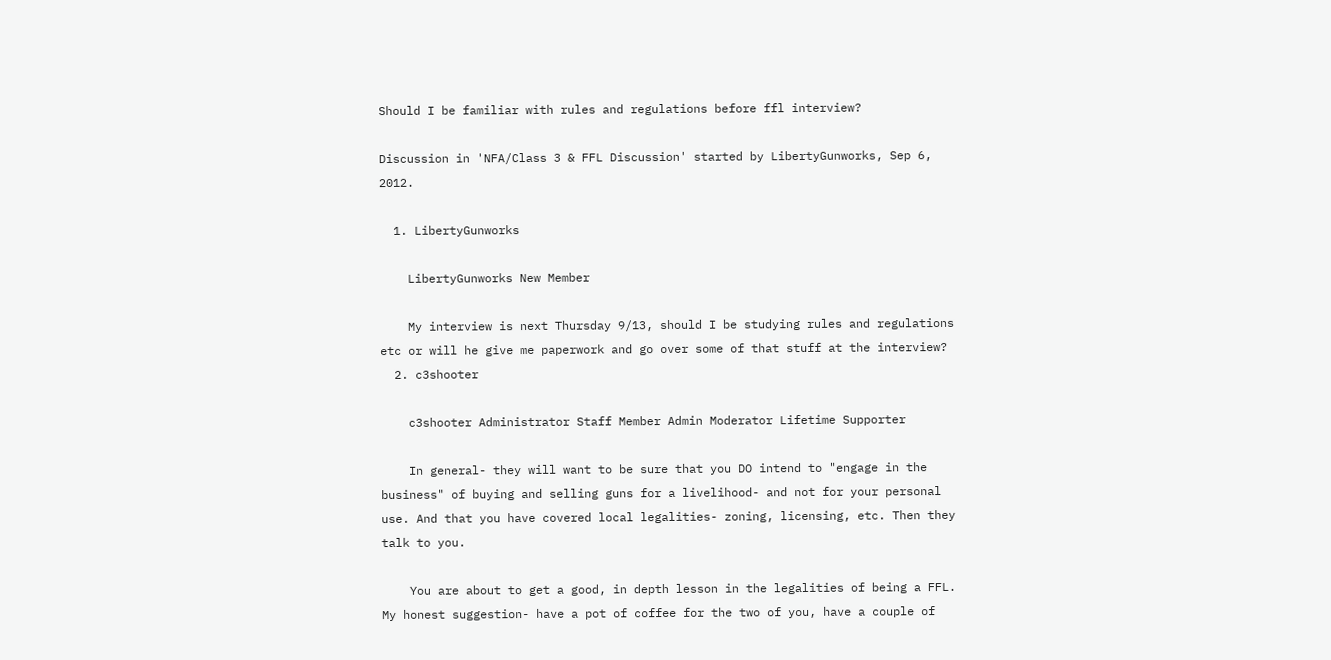Should I be familiar with rules and regulations before ffl interview?

Discussion in 'NFA/Class 3 & FFL Discussion' started by LibertyGunworks, Sep 6, 2012.

  1. LibertyGunworks

    LibertyGunworks New Member

    My interview is next Thursday 9/13, should I be studying rules and regulations etc or will he give me paperwork and go over some of that stuff at the interview?
  2. c3shooter

    c3shooter Administrator Staff Member Admin Moderator Lifetime Supporter

    In general- they will want to be sure that you DO intend to "engage in the business" of buying and selling guns for a livelihood- and not for your personal use. And that you have covered local legalities- zoning, licensing, etc. Then they talk to you.

    You are about to get a good, in depth lesson in the legalities of being a FFL. My honest suggestion- have a pot of coffee for the two of you, have a couple of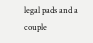legal pads and a couple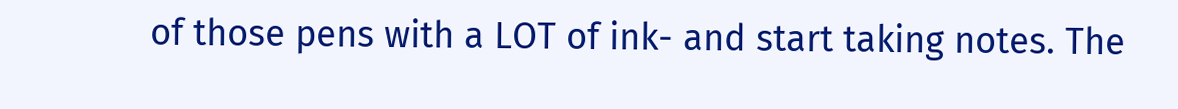of those pens with a LOT of ink- and start taking notes. The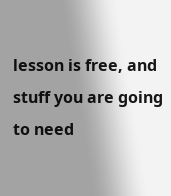lesson is free, and stuff you are going to need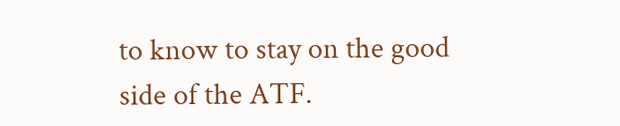to know to stay on the good side of the ATF.